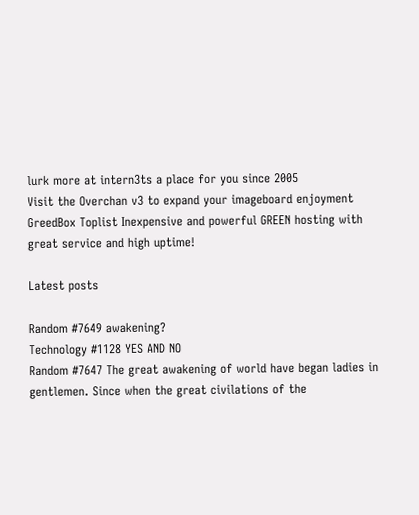lurk more at intern3ts a place for you since 2005
Visit the Overchan v3 to expand your imageboard enjoyment GreedBox Toplist Inexpensive and powerful GREEN hosting with great service and high uptime!

Latest posts

Random #7649 awakening?
Technology #1128 YES AND NO
Random #7647 The great awakening of world have began ladies in gentlemen. Since when the great civilations of the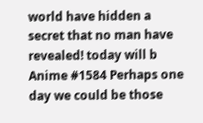world have hidden a secret that no man have revealed! today will b
Anime #1584 Perhaps one day we could be those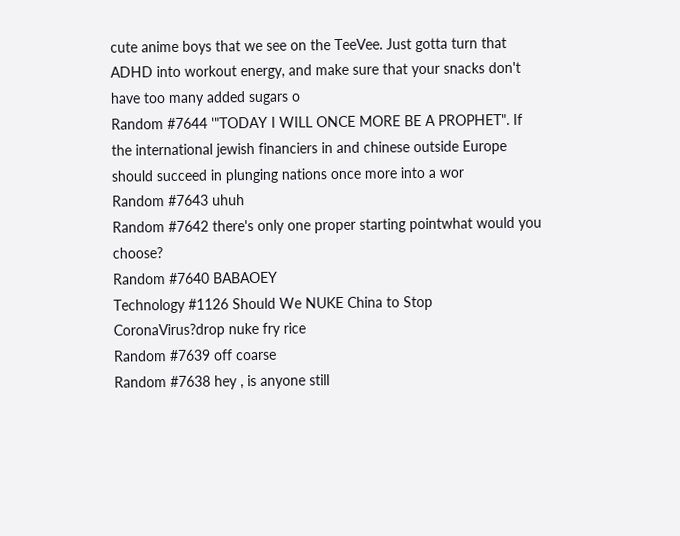cute anime boys that we see on the TeeVee. Just gotta turn that ADHD into workout energy, and make sure that your snacks don't have too many added sugars o
Random #7644 '"TODAY I WILL ONCE MORE BE A PROPHET". If the international jewish financiers in and chinese outside Europe should succeed in plunging nations once more into a wor
Random #7643 uhuh
Random #7642 there's only one proper starting pointwhat would you choose?
Random #7640 BABAOEY
Technology #1126 Should We NUKE China to Stop CoronaVirus?drop nuke fry rice
Random #7639 off coarse
Random #7638 hey , is anyone still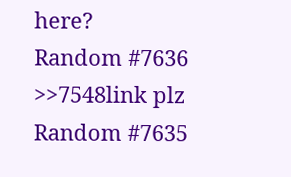here?
Random #7636 >>7548link plz
Random #7635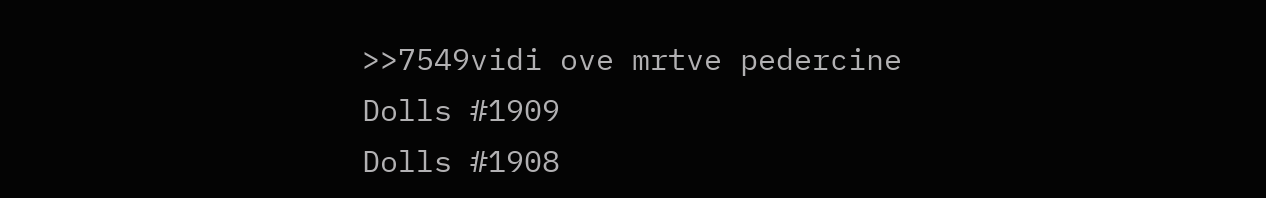>>7549vidi ove mrtve pedercine
Dolls #1909
Dolls #1908